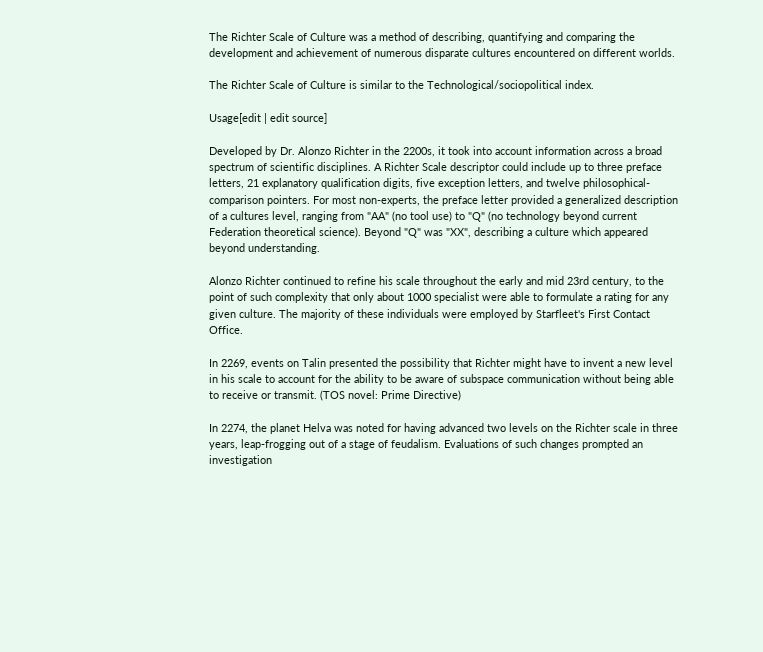The Richter Scale of Culture was a method of describing, quantifying and comparing the development and achievement of numerous disparate cultures encountered on different worlds.

The Richter Scale of Culture is similar to the Technological/sociopolitical index.

Usage[edit | edit source]

Developed by Dr. Alonzo Richter in the 2200s, it took into account information across a broad spectrum of scientific disciplines. A Richter Scale descriptor could include up to three preface letters, 21 explanatory qualification digits, five exception letters, and twelve philosophical-comparison pointers. For most non-experts, the preface letter provided a generalized description of a cultures level, ranging from "AA" (no tool use) to "Q" (no technology beyond current Federation theoretical science). Beyond "Q" was "XX", describing a culture which appeared beyond understanding.

Alonzo Richter continued to refine his scale throughout the early and mid 23rd century, to the point of such complexity that only about 1000 specialist were able to formulate a rating for any given culture. The majority of these individuals were employed by Starfleet's First Contact Office.

In 2269, events on Talin presented the possibility that Richter might have to invent a new level in his scale to account for the ability to be aware of subspace communication without being able to receive or transmit. (TOS novel: Prime Directive)

In 2274, the planet Helva was noted for having advanced two levels on the Richter scale in three years, leap-frogging out of a stage of feudalism. Evaluations of such changes prompted an investigation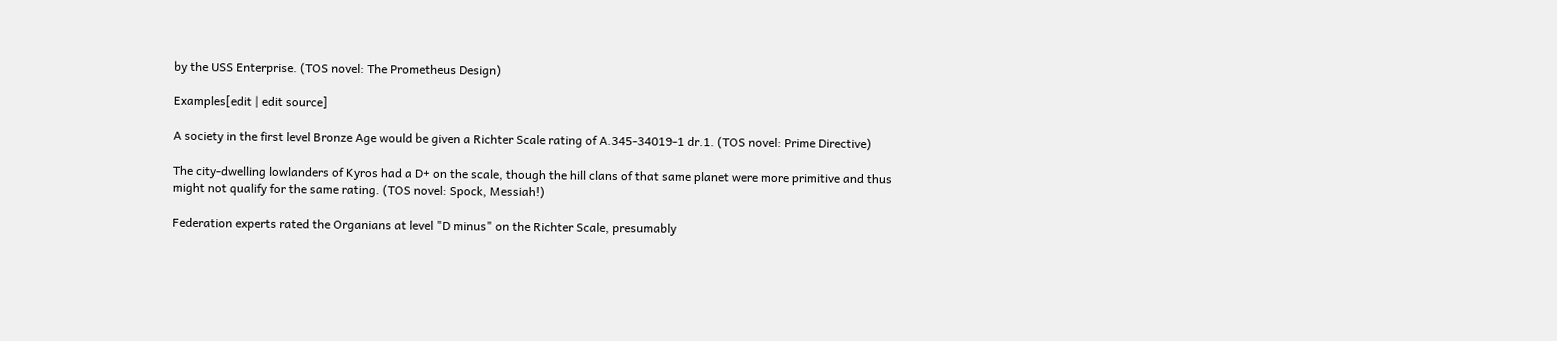by the USS Enterprise. (TOS novel: The Prometheus Design)

Examples[edit | edit source]

A society in the first level Bronze Age would be given a Richter Scale rating of A.345-34019-1 dr.1. (TOS novel: Prime Directive)

The city-dwelling lowlanders of Kyros had a D+ on the scale, though the hill clans of that same planet were more primitive and thus might not qualify for the same rating. (TOS novel: Spock, Messiah!)

Federation experts rated the Organians at level "D minus" on the Richter Scale, presumably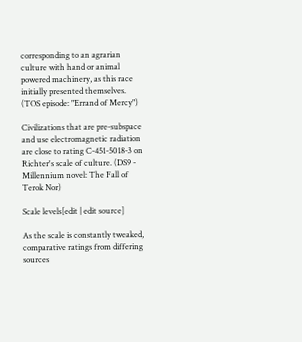corresponding to an agrarian culture with hand or animal powered machinery, as this race initially presented themselves. (TOS episode: "Errand of Mercy")

Civilizations that are pre-subspace and use electromagnetic radiation are close to rating C-451-5018-3 on Richter's scale of culture. (DS9 - Millennium novel: The Fall of Terok Nor)

Scale levels[edit | edit source]

As the scale is constantly tweaked, comparative ratings from differing sources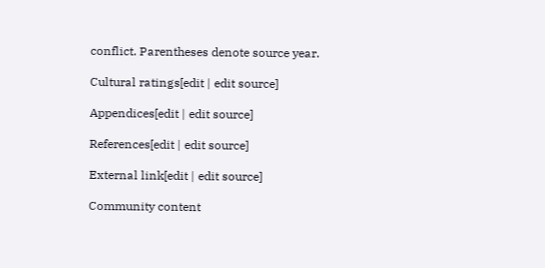conflict. Parentheses denote source year.

Cultural ratings[edit | edit source]

Appendices[edit | edit source]

References[edit | edit source]

External link[edit | edit source]

Community content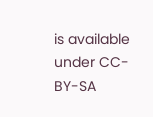is available under CC-BY-SA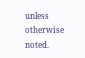unless otherwise noted.